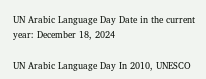UN Arabic Language Day Date in the current year: December 18, 2024

UN Arabic Language Day In 2010, UNESCO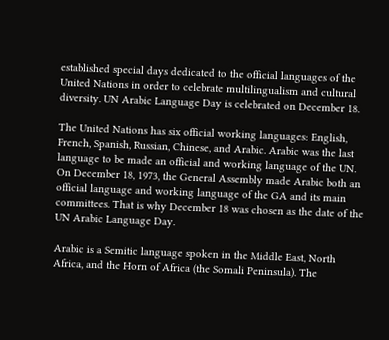established special days dedicated to the official languages of the United Nations in order to celebrate multilingualism and cultural diversity. UN Arabic Language Day is celebrated on December 18.

The United Nations has six official working languages: English, French, Spanish, Russian, Chinese, and Arabic. Arabic was the last language to be made an official and working language of the UN. On December 18, 1973, the General Assembly made Arabic both an official language and working language of the GA and its main committees. That is why December 18 was chosen as the date of the UN Arabic Language Day.

Arabic is a Semitic language spoken in the Middle East, North Africa, and the Horn of Africa (the Somali Peninsula). The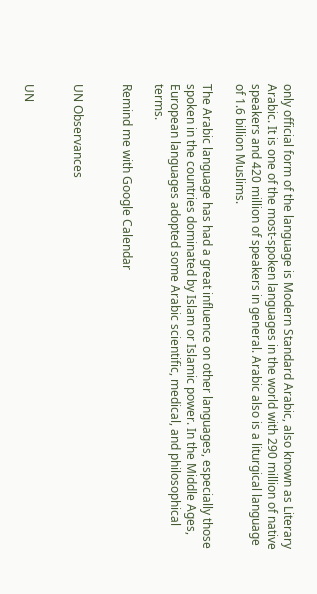only official form of the language is Modern Standard Arabic, also known as Literary Arabic. It is one of the most-spoken languages in the world with 290 million of native speakers and 420 million of speakers in general. Arabic also is a liturgical language of 1.6 billion Muslims.

The Arabic language has had a great influence on other languages, especially those spoken in the countries dominated by Islam or Islamic power. In the Middle Ages, European languages adopted some Arabic scientific, medical, and philosophical terms.

Remind me with Google Calendar


UN Observances


UN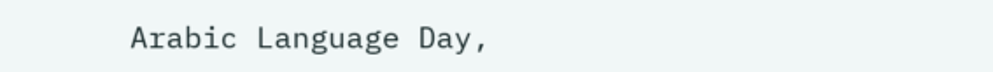Arabic Language Day,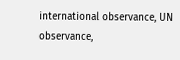international observance, UN observance,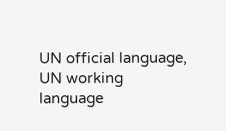UN official language, UN working language